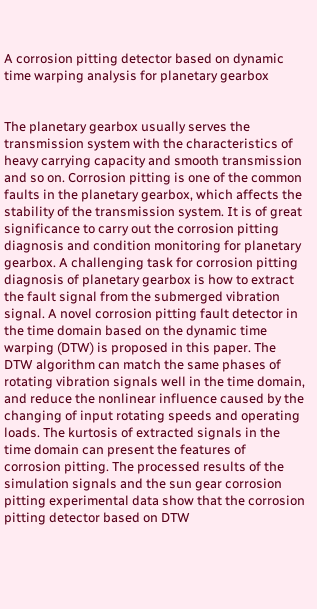A corrosion pitting detector based on dynamic time warping analysis for planetary gearbox


The planetary gearbox usually serves the transmission system with the characteristics of heavy carrying capacity and smooth transmission and so on. Corrosion pitting is one of the common faults in the planetary gearbox, which affects the stability of the transmission system. It is of great significance to carry out the corrosion pitting diagnosis and condition monitoring for planetary gearbox. A challenging task for corrosion pitting diagnosis of planetary gearbox is how to extract the fault signal from the submerged vibration signal. A novel corrosion pitting fault detector in the time domain based on the dynamic time warping (DTW) is proposed in this paper. The DTW algorithm can match the same phases of rotating vibration signals well in the time domain, and reduce the nonlinear influence caused by the changing of input rotating speeds and operating loads. The kurtosis of extracted signals in the time domain can present the features of corrosion pitting. The processed results of the simulation signals and the sun gear corrosion pitting experimental data show that the corrosion pitting detector based on DTW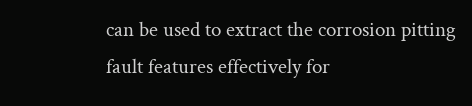can be used to extract the corrosion pitting fault features effectively for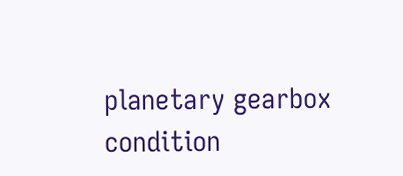planetary gearbox condition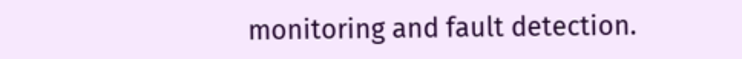monitoring and fault detection.